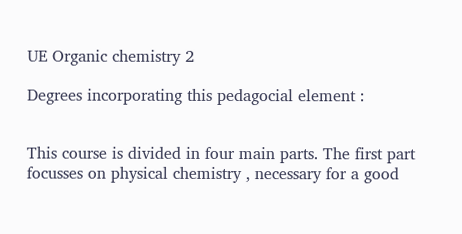UE Organic chemistry 2

Degrees incorporating this pedagocial element :


This course is divided in four main parts. The first part focusses on physical chemistry , necessary for a good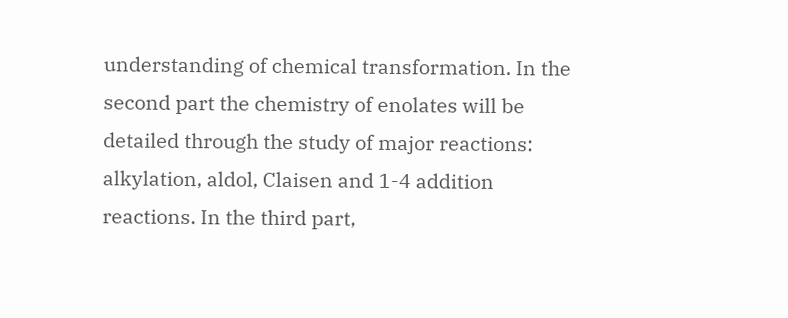understanding of chemical transformation. In the second part the chemistry of enolates will be detailed through the study of major reactions: alkylation, aldol, Claisen and 1-4 addition reactions. In the third part,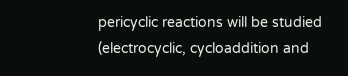pericyclic reactions will be studied (electrocyclic, cycloaddition and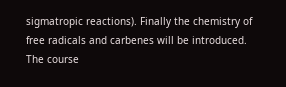sigmatropic reactions). Finally the chemistry of free radicals and carbenes will be introduced. The course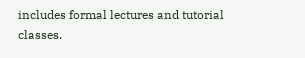includes formal lectures and tutorial classes.